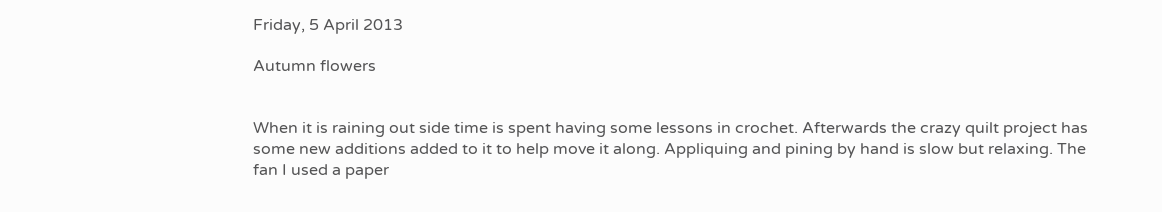Friday, 5 April 2013

Autumn flowers


When it is raining out side time is spent having some lessons in crochet. Afterwards the crazy quilt project has some new additions added to it to help move it along. Appliquing and pining by hand is slow but relaxing. The fan I used a paper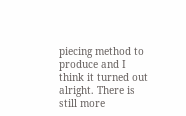piecing method to produce and I think it turned out alright. There is still more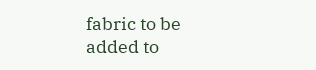fabric to be added to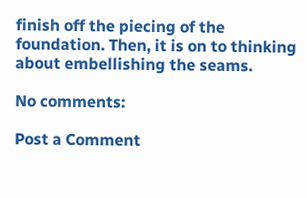finish off the piecing of the foundation. Then, it is on to thinking about embellishing the seams.

No comments:

Post a Comment